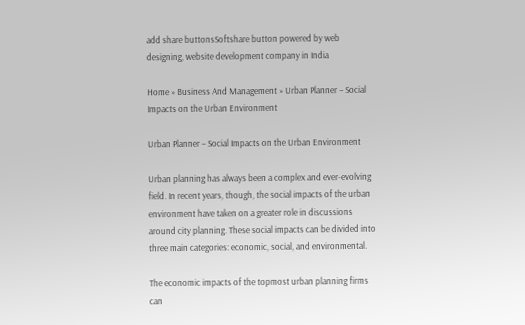add share buttonsSoftshare button powered by web designing, website development company in India

Home » Business And Management » Urban Planner – Social Impacts on the Urban Environment

Urban Planner – Social Impacts on the Urban Environment

Urban planning has always been a complex and ever-evolving field. In recent years, though, the social impacts of the urban environment have taken on a greater role in discussions around city planning. These social impacts can be divided into three main categories: economic, social, and environmental.

The economic impacts of the topmost urban planning firms can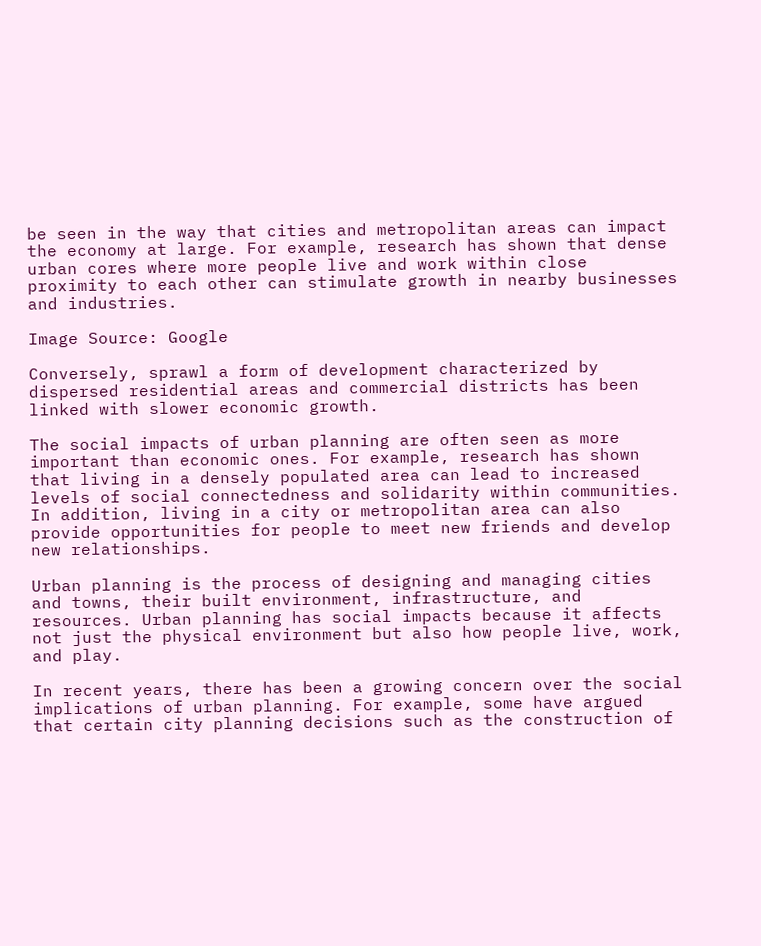be seen in the way that cities and metropolitan areas can impact the economy at large. For example, research has shown that dense urban cores where more people live and work within close proximity to each other can stimulate growth in nearby businesses and industries.

Image Source: Google

Conversely, sprawl a form of development characterized by dispersed residential areas and commercial districts has been linked with slower economic growth.

The social impacts of urban planning are often seen as more important than economic ones. For example, research has shown that living in a densely populated area can lead to increased levels of social connectedness and solidarity within communities. In addition, living in a city or metropolitan area can also provide opportunities for people to meet new friends and develop new relationships.

Urban planning is the process of designing and managing cities and towns, their built environment, infrastructure, and resources. Urban planning has social impacts because it affects not just the physical environment but also how people live, work, and play.

In recent years, there has been a growing concern over the social implications of urban planning. For example, some have argued that certain city planning decisions such as the construction of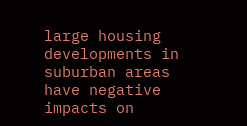large housing developments in suburban areas have negative impacts on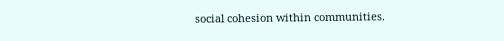social cohesion within communities.